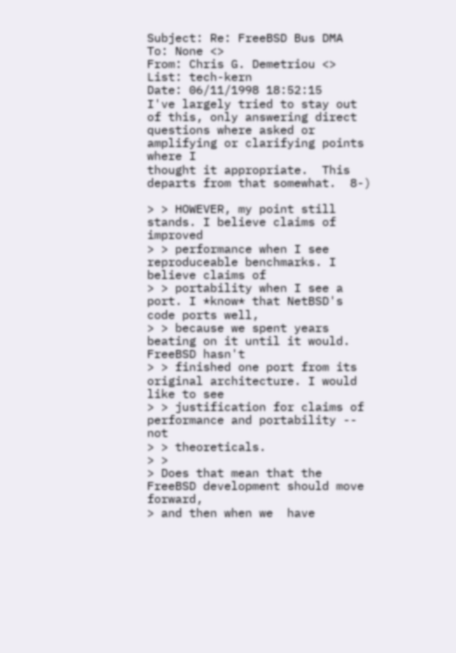Subject: Re: FreeBSD Bus DMA
To: None <>
From: Chris G. Demetriou <>
List: tech-kern
Date: 06/11/1998 18:52:15
I've largely tried to stay out of this, only answering direct
questions where asked or amplifying or clarifying points where I
thought it appropriate.  This departs from that somewhat.  8-)

> > HOWEVER, my point still stands. I believe claims of improved
> > performance when I see reproduceable benchmarks. I believe claims of
> > portability when I see a port. I *know* that NetBSD's code ports well,
> > because we spent years beating on it until it would. FreeBSD hasn't
> > finished one port from its original architecture. I would like to see
> > justification for claims of performance and portability -- not
> > theoreticals.
> >
> Does that mean that the FreeBSD development should move forward,
> and then when we  have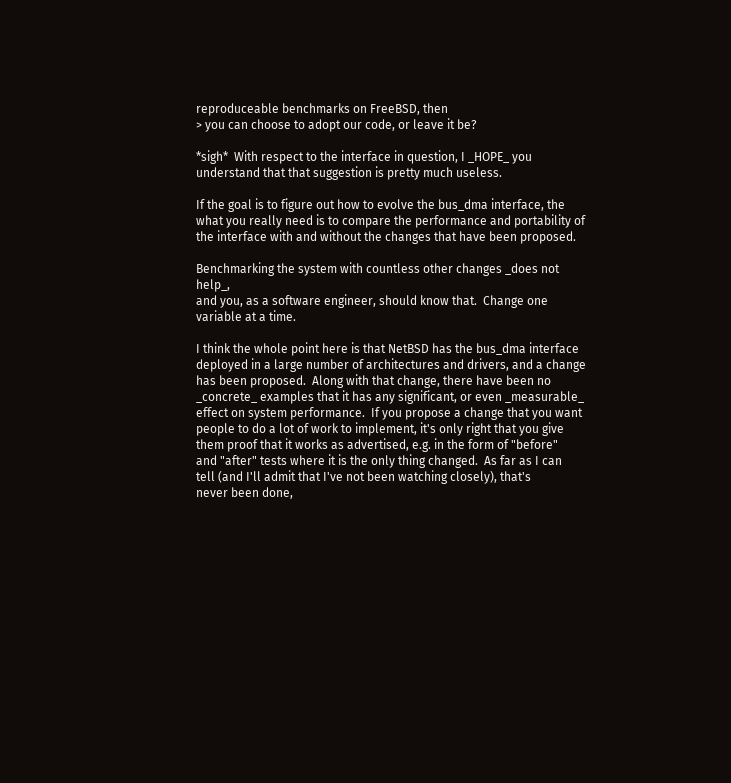reproduceable benchmarks on FreeBSD, then
> you can choose to adopt our code, or leave it be?

*sigh*  With respect to the interface in question, I _HOPE_ you
understand that that suggestion is pretty much useless.

If the goal is to figure out how to evolve the bus_dma interface, the
what you really need is to compare the performance and portability of
the interface with and without the changes that have been proposed.

Benchmarking the system with countless other changes _does not help_,
and you, as a software engineer, should know that.  Change one
variable at a time.

I think the whole point here is that NetBSD has the bus_dma interface
deployed in a large number of architectures and drivers, and a change
has been proposed.  Along with that change, there have been no
_concrete_ examples that it has any significant, or even _measurable_
effect on system performance.  If you propose a change that you want
people to do a lot of work to implement, it's only right that you give
them proof that it works as advertised, e.g. in the form of "before"
and "after" tests where it is the only thing changed.  As far as I can
tell (and I'll admit that I've not been watching closely), that's
never been done,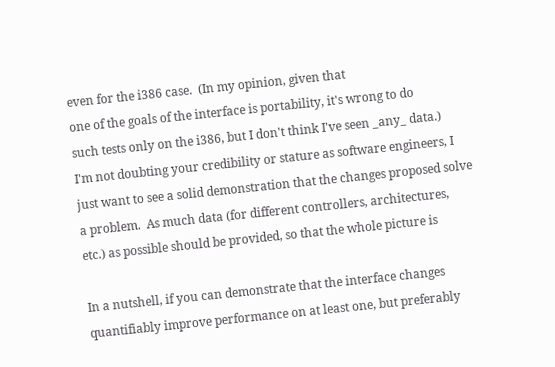even for the i386 case.  (In my opinion, given that
one of the goals of the interface is portability, it's wrong to do
such tests only on the i386, but I don't think I've seen _any_ data.)
I'm not doubting your credibility or stature as software engineers, I
just want to see a solid demonstration that the changes proposed solve
a problem.  As much data (for different controllers, architectures,
etc.) as possible should be provided, so that the whole picture is

In a nutshell, if you can demonstrate that the interface changes
quantifiably improve performance on at least one, but preferably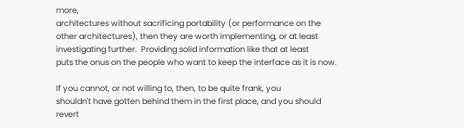more,
architectures without sacrificing portability (or performance on the
other architectures), then they are worth implementing, or at least
investigating further.  Providing solid information like that at least
puts the onus on the people who want to keep the interface as it is now.

If you cannot, or not willing to, then, to be quite frank, you
shouldn't have gotten behind them in the first place, and you should
revert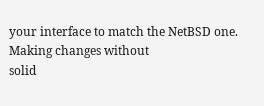your interface to match the NetBSD one.  Making changes without
solid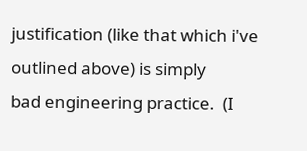justification (like that which i've outlined above) is simply
bad engineering practice.  (I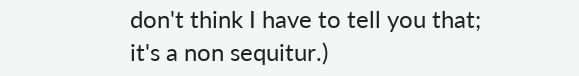don't think I have to tell you that;
it's a non sequitur.)